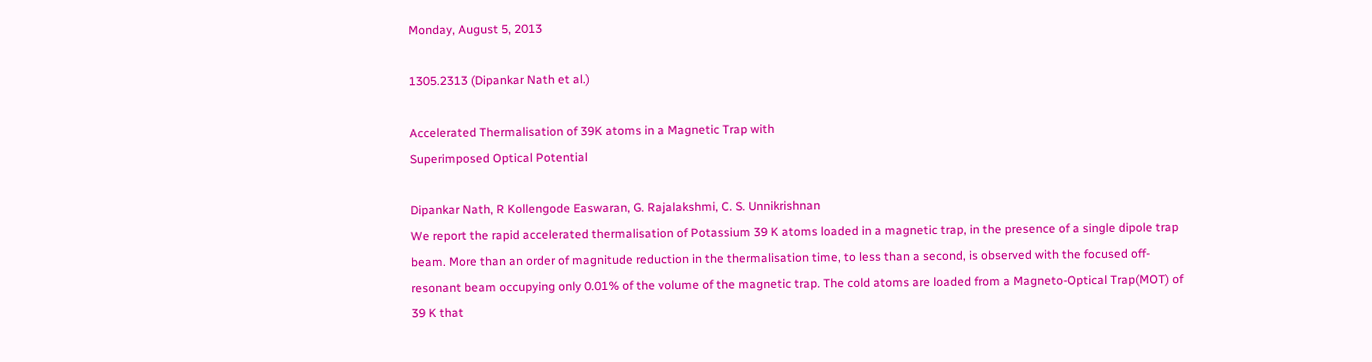Monday, August 5, 2013

1305.2313 (Dipankar Nath et al.)

Accelerated Thermalisation of 39K atoms in a Magnetic Trap with
Superimposed Optical Potential

Dipankar Nath, R Kollengode Easwaran, G. Rajalakshmi, C. S. Unnikrishnan
We report the rapid accelerated thermalisation of Potassium 39 K atoms loaded in a magnetic trap, in the presence of a single dipole trap beam. More than an order of magnitude reduction in the thermalisation time, to less than a second, is observed with the focused off- resonant beam occupying only 0.01% of the volume of the magnetic trap. The cold atoms are loaded from a Magneto-Optical Trap(MOT) of 39 K that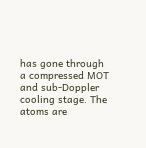has gone through a compressed MOT and sub-Doppler cooling stage. The atoms are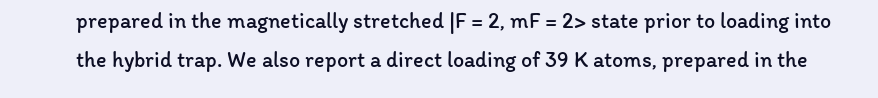prepared in the magnetically stretched |F = 2, mF = 2> state prior to loading into the hybrid trap. We also report a direct loading of 39 K atoms, prepared in the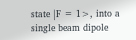state |F = 1>, into a single beam dipole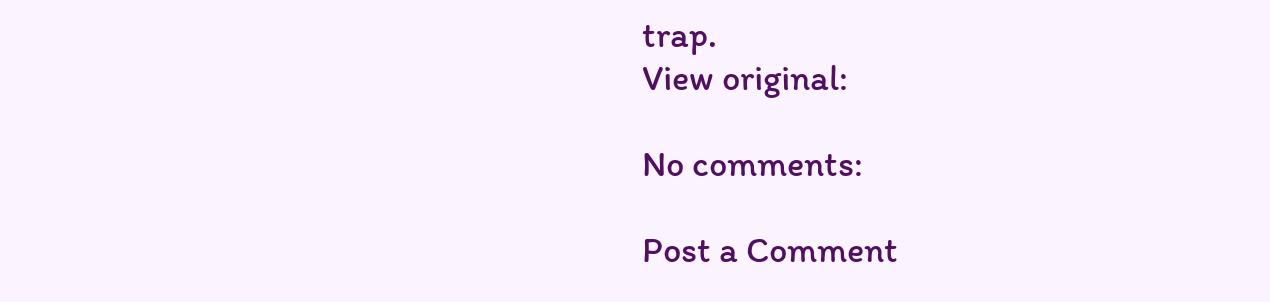trap.
View original:

No comments:

Post a Comment